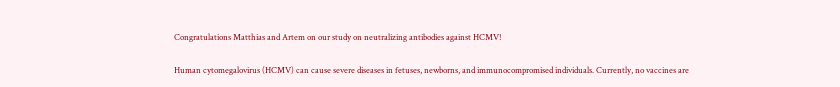Congratulations Matthias and Artem on our study on neutralizing antibodies against HCMV!


Human cytomegalovirus (HCMV) can cause severe diseases in fetuses, newborns, and immunocompromised individuals. Currently, no vaccines are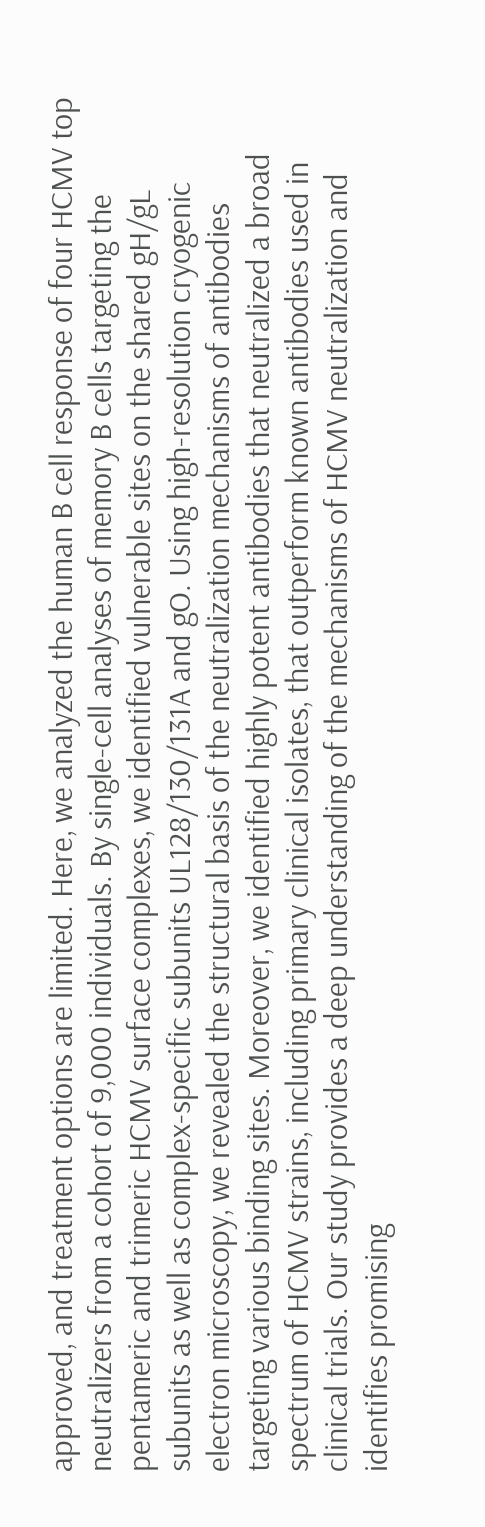approved, and treatment options are limited. Here, we analyzed the human B cell response of four HCMV top neutralizers from a cohort of 9,000 individuals. By single-cell analyses of memory B cells targeting the pentameric and trimeric HCMV surface complexes, we identified vulnerable sites on the shared gH/gL subunits as well as complex-specific subunits UL128/130/131A and gO. Using high-resolution cryogenic electron microscopy, we revealed the structural basis of the neutralization mechanisms of antibodies targeting various binding sites. Moreover, we identified highly potent antibodies that neutralized a broad spectrum of HCMV strains, including primary clinical isolates, that outperform known antibodies used in clinical trials. Our study provides a deep understanding of the mechanisms of HCMV neutralization and identifies promising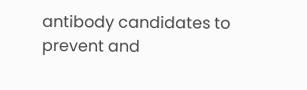antibody candidates to prevent and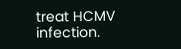treat HCMV infection.